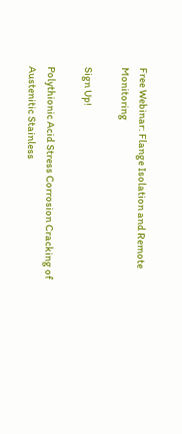Free Webinar: Flange Isolation and Remote Monitoring

Sign Up!

Polythionic Acid Stress Corrosion Cracking of Austenitic Stainless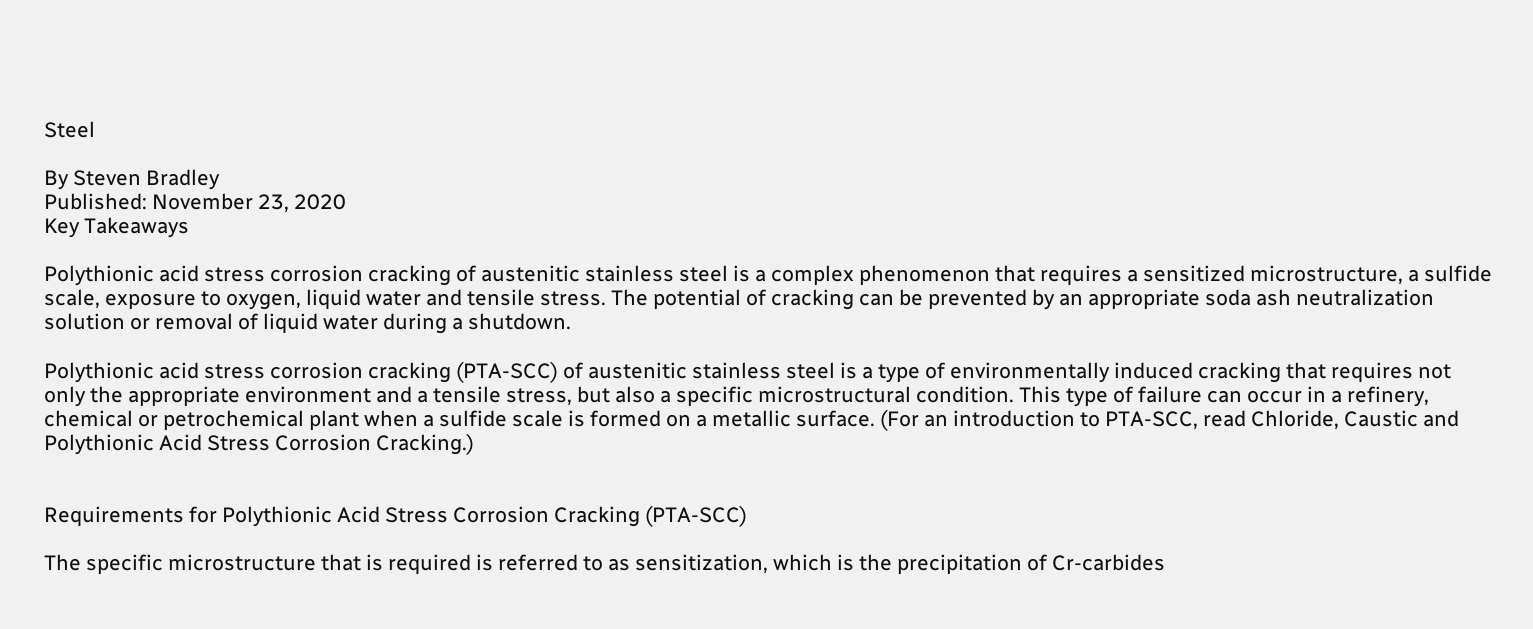Steel

By Steven Bradley
Published: November 23, 2020
Key Takeaways

Polythionic acid stress corrosion cracking of austenitic stainless steel is a complex phenomenon that requires a sensitized microstructure, a sulfide scale, exposure to oxygen, liquid water and tensile stress. The potential of cracking can be prevented by an appropriate soda ash neutralization solution or removal of liquid water during a shutdown.

Polythionic acid stress corrosion cracking (PTA-SCC) of austenitic stainless steel is a type of environmentally induced cracking that requires not only the appropriate environment and a tensile stress, but also a specific microstructural condition. This type of failure can occur in a refinery, chemical or petrochemical plant when a sulfide scale is formed on a metallic surface. (For an introduction to PTA-SCC, read Chloride, Caustic and Polythionic Acid Stress Corrosion Cracking.)


Requirements for Polythionic Acid Stress Corrosion Cracking (PTA-SCC)

The specific microstructure that is required is referred to as sensitization, which is the precipitation of Cr-carbides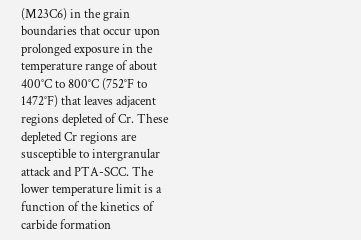(M23C6) in the grain boundaries that occur upon prolonged exposure in the temperature range of about 400°C to 800°C (752°F to 1472°F) that leaves adjacent regions depleted of Cr. These depleted Cr regions are susceptible to intergranular attack and PTA-SCC. The lower temperature limit is a function of the kinetics of carbide formation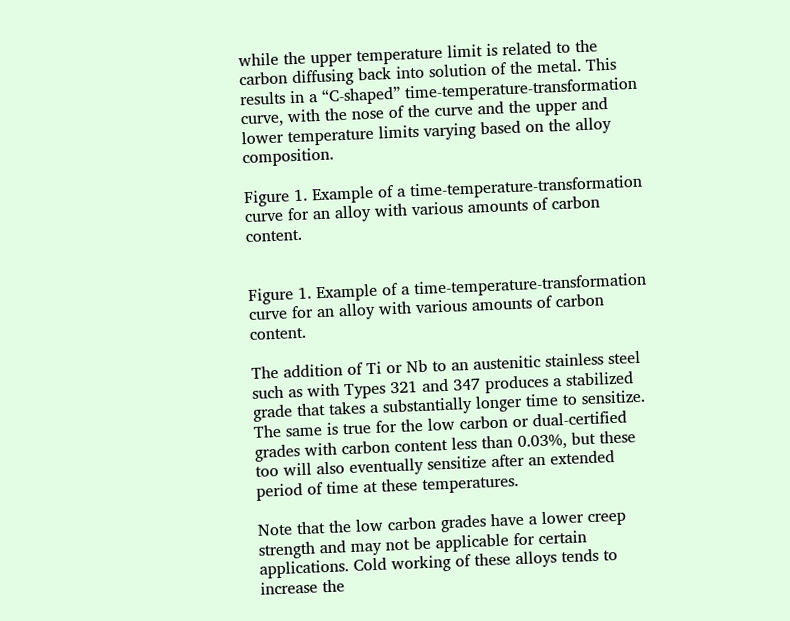while the upper temperature limit is related to the carbon diffusing back into solution of the metal. This results in a “C-shaped” time-temperature-transformation curve, with the nose of the curve and the upper and lower temperature limits varying based on the alloy composition.

Figure 1. Example of a time-temperature-transformation curve for an alloy with various amounts of carbon content.


Figure 1. Example of a time-temperature-transformation curve for an alloy with various amounts of carbon content.

The addition of Ti or Nb to an austenitic stainless steel such as with Types 321 and 347 produces a stabilized grade that takes a substantially longer time to sensitize. The same is true for the low carbon or dual-certified grades with carbon content less than 0.03%, but these too will also eventually sensitize after an extended period of time at these temperatures.

Note that the low carbon grades have a lower creep strength and may not be applicable for certain applications. Cold working of these alloys tends to increase the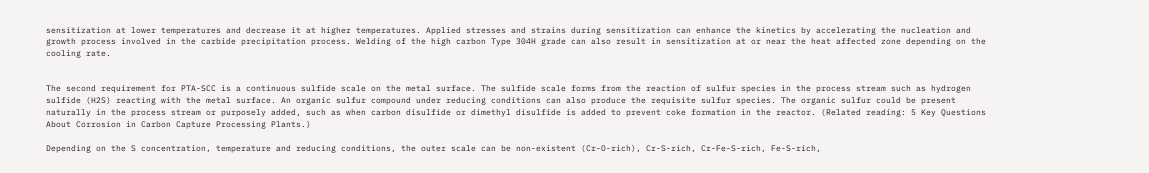sensitization at lower temperatures and decrease it at higher temperatures. Applied stresses and strains during sensitization can enhance the kinetics by accelerating the nucleation and growth process involved in the carbide precipitation process. Welding of the high carbon Type 304H grade can also result in sensitization at or near the heat affected zone depending on the cooling rate.


The second requirement for PTA-SCC is a continuous sulfide scale on the metal surface. The sulfide scale forms from the reaction of sulfur species in the process stream such as hydrogen sulfide (H2S) reacting with the metal surface. An organic sulfur compound under reducing conditions can also produce the requisite sulfur species. The organic sulfur could be present naturally in the process stream or purposely added, such as when carbon disulfide or dimethyl disulfide is added to prevent coke formation in the reactor. (Related reading: 5 Key Questions About Corrosion in Carbon Capture Processing Plants.)

Depending on the S concentration, temperature and reducing conditions, the outer scale can be non-existent (Cr-O-rich), Cr-S-rich, Cr-Fe-S-rich, Fe-S-rich,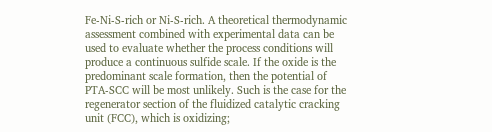Fe-Ni-S-rich or Ni-S-rich. A theoretical thermodynamic assessment combined with experimental data can be used to evaluate whether the process conditions will produce a continuous sulfide scale. If the oxide is the predominant scale formation, then the potential of PTA-SCC will be most unlikely. Such is the case for the regenerator section of the fluidized catalytic cracking unit (FCC), which is oxidizing;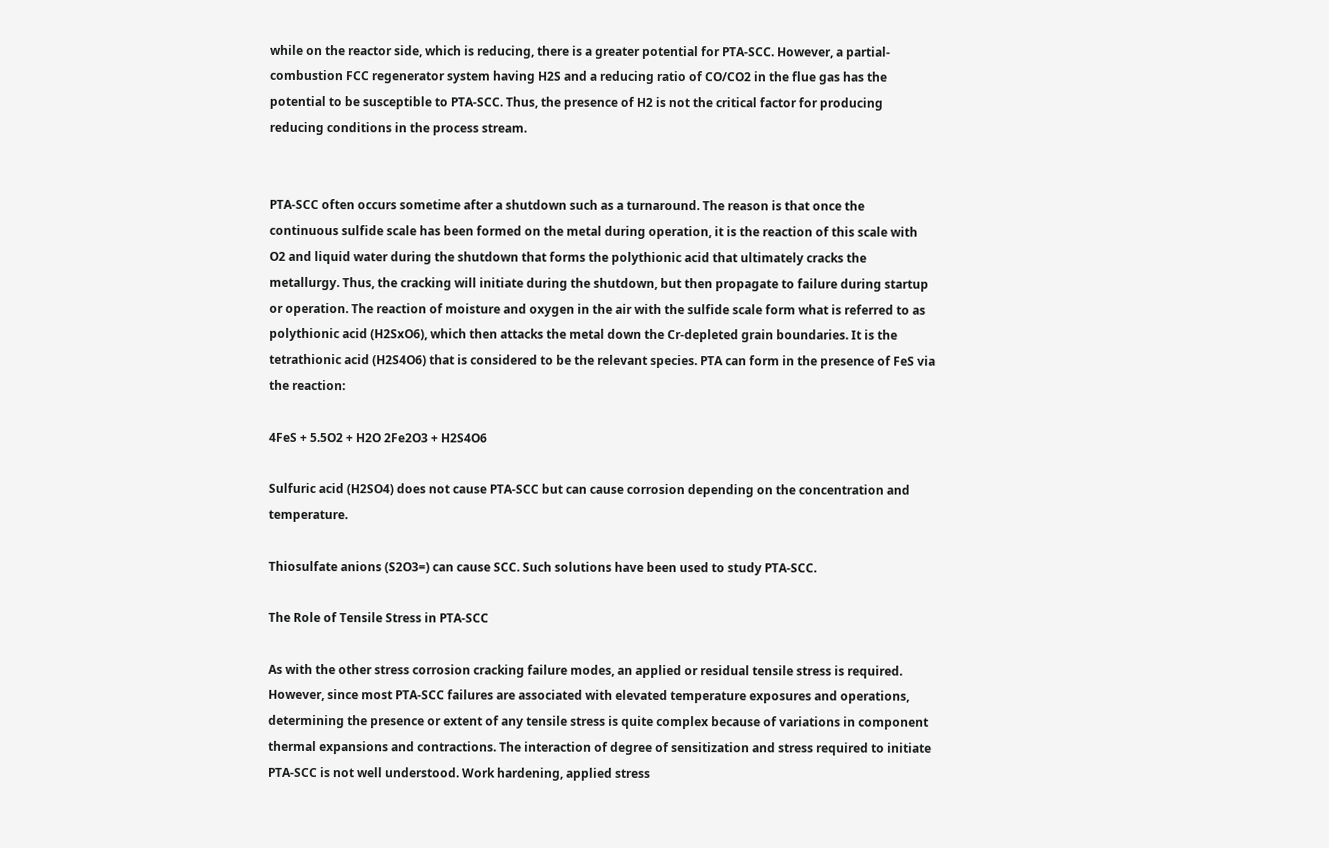while on the reactor side, which is reducing, there is a greater potential for PTA-SCC. However, a partial-combustion FCC regenerator system having H2S and a reducing ratio of CO/CO2 in the flue gas has the potential to be susceptible to PTA-SCC. Thus, the presence of H2 is not the critical factor for producing reducing conditions in the process stream.


PTA-SCC often occurs sometime after a shutdown such as a turnaround. The reason is that once the continuous sulfide scale has been formed on the metal during operation, it is the reaction of this scale with O2 and liquid water during the shutdown that forms the polythionic acid that ultimately cracks the metallurgy. Thus, the cracking will initiate during the shutdown, but then propagate to failure during startup or operation. The reaction of moisture and oxygen in the air with the sulfide scale form what is referred to as polythionic acid (H2SxO6), which then attacks the metal down the Cr-depleted grain boundaries. It is the tetrathionic acid (H2S4O6) that is considered to be the relevant species. PTA can form in the presence of FeS via the reaction:

4FeS + 5.5O2 + H2O 2Fe2O3 + H2S4O6

Sulfuric acid (H2SO4) does not cause PTA-SCC but can cause corrosion depending on the concentration and temperature.

Thiosulfate anions (S2O3=) can cause SCC. Such solutions have been used to study PTA-SCC.

The Role of Tensile Stress in PTA-SCC

As with the other stress corrosion cracking failure modes, an applied or residual tensile stress is required. However, since most PTA-SCC failures are associated with elevated temperature exposures and operations, determining the presence or extent of any tensile stress is quite complex because of variations in component thermal expansions and contractions. The interaction of degree of sensitization and stress required to initiate PTA-SCC is not well understood. Work hardening, applied stress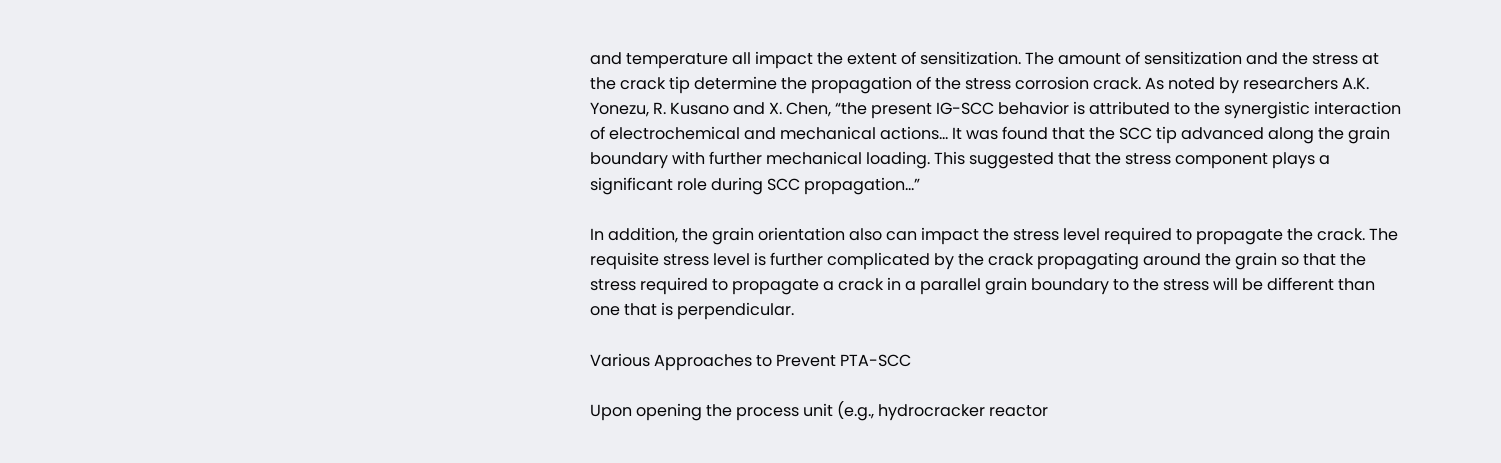and temperature all impact the extent of sensitization. The amount of sensitization and the stress at the crack tip determine the propagation of the stress corrosion crack. As noted by researchers A.K. Yonezu, R. Kusano and X. Chen, “the present IG-SCC behavior is attributed to the synergistic interaction of electrochemical and mechanical actions… It was found that the SCC tip advanced along the grain boundary with further mechanical loading. This suggested that the stress component plays a significant role during SCC propagation…”

In addition, the grain orientation also can impact the stress level required to propagate the crack. The requisite stress level is further complicated by the crack propagating around the grain so that the stress required to propagate a crack in a parallel grain boundary to the stress will be different than one that is perpendicular.

Various Approaches to Prevent PTA-SCC

Upon opening the process unit (e.g., hydrocracker reactor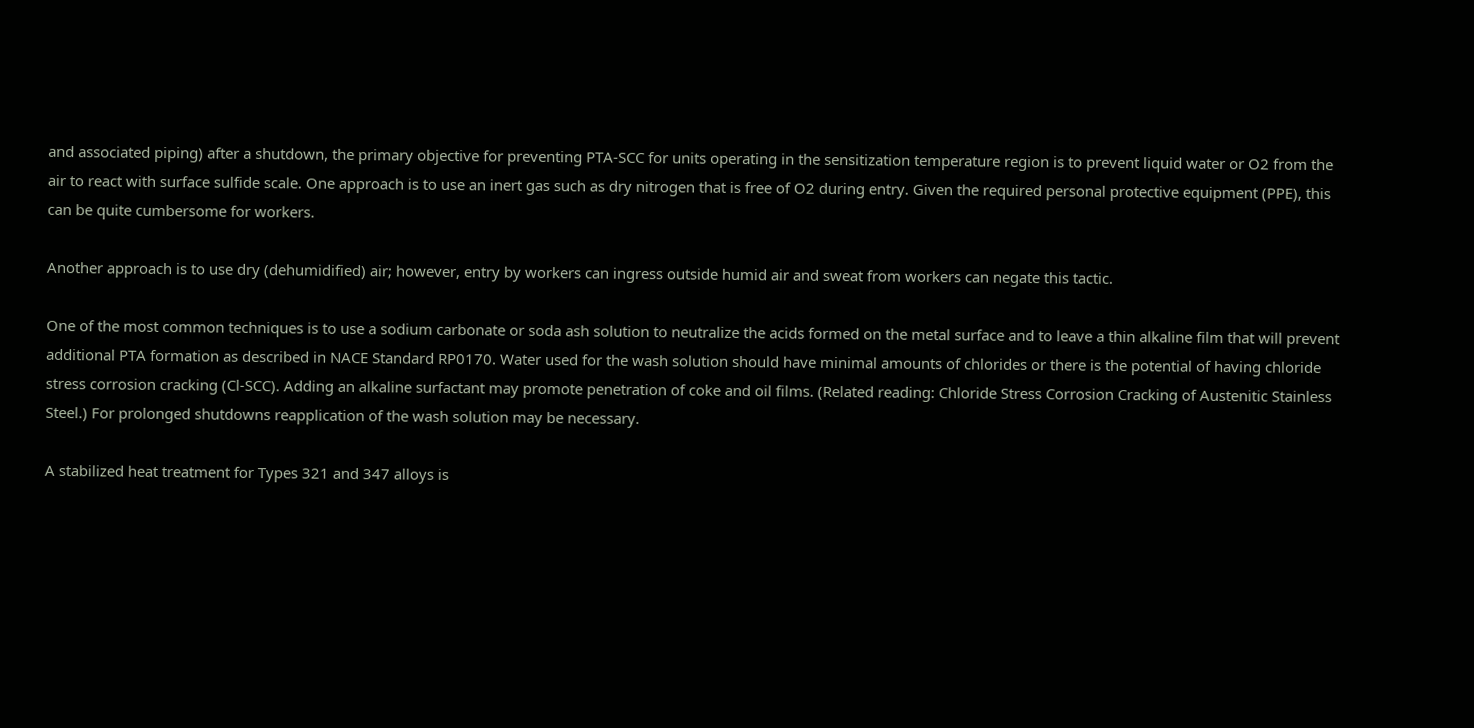and associated piping) after a shutdown, the primary objective for preventing PTA-SCC for units operating in the sensitization temperature region is to prevent liquid water or O2 from the air to react with surface sulfide scale. One approach is to use an inert gas such as dry nitrogen that is free of O2 during entry. Given the required personal protective equipment (PPE), this can be quite cumbersome for workers.

Another approach is to use dry (dehumidified) air; however, entry by workers can ingress outside humid air and sweat from workers can negate this tactic.

One of the most common techniques is to use a sodium carbonate or soda ash solution to neutralize the acids formed on the metal surface and to leave a thin alkaline film that will prevent additional PTA formation as described in NACE Standard RP0170. Water used for the wash solution should have minimal amounts of chlorides or there is the potential of having chloride stress corrosion cracking (Cl-SCC). Adding an alkaline surfactant may promote penetration of coke and oil films. (Related reading: Chloride Stress Corrosion Cracking of Austenitic Stainless Steel.) For prolonged shutdowns reapplication of the wash solution may be necessary.

A stabilized heat treatment for Types 321 and 347 alloys is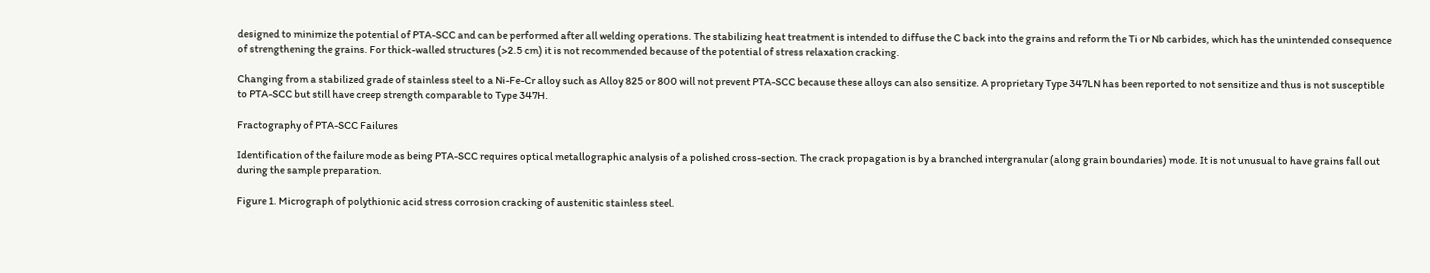designed to minimize the potential of PTA-SCC and can be performed after all welding operations. The stabilizing heat treatment is intended to diffuse the C back into the grains and reform the Ti or Nb carbides, which has the unintended consequence of strengthening the grains. For thick-walled structures (>2.5 cm) it is not recommended because of the potential of stress relaxation cracking.

Changing from a stabilized grade of stainless steel to a Ni-Fe-Cr alloy such as Alloy 825 or 800 will not prevent PTA-SCC because these alloys can also sensitize. A proprietary Type 347LN has been reported to not sensitize and thus is not susceptible to PTA-SCC but still have creep strength comparable to Type 347H.

Fractography of PTA-SCC Failures

Identification of the failure mode as being PTA-SCC requires optical metallographic analysis of a polished cross-section. The crack propagation is by a branched intergranular (along grain boundaries) mode. It is not unusual to have grains fall out during the sample preparation.

Figure 1. Micrograph of polythionic acid stress corrosion cracking of austenitic stainless steel.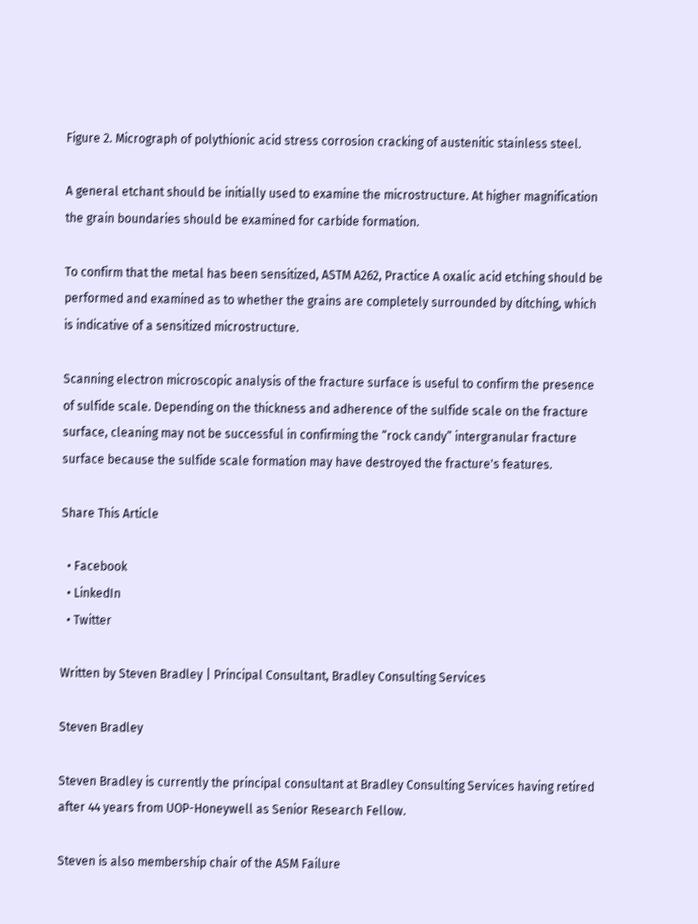Figure 2. Micrograph of polythionic acid stress corrosion cracking of austenitic stainless steel.

A general etchant should be initially used to examine the microstructure. At higher magnification the grain boundaries should be examined for carbide formation.

To confirm that the metal has been sensitized, ASTM A262, Practice A oxalic acid etching should be performed and examined as to whether the grains are completely surrounded by ditching, which is indicative of a sensitized microstructure.

Scanning electron microscopic analysis of the fracture surface is useful to confirm the presence of sulfide scale. Depending on the thickness and adherence of the sulfide scale on the fracture surface, cleaning may not be successful in confirming the “rock candy” intergranular fracture surface because the sulfide scale formation may have destroyed the fracture's features.

Share This Article

  • Facebook
  • LinkedIn
  • Twitter

Written by Steven Bradley | Principal Consultant, Bradley Consulting Services

Steven Bradley

Steven Bradley is currently the principal consultant at Bradley Consulting Services having retired after 44 years from UOP-Honeywell as Senior Research Fellow.

Steven is also membership chair of the ASM Failure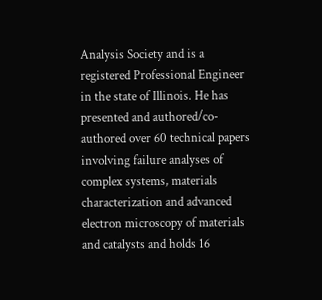Analysis Society and is a registered Professional Engineer in the state of Illinois. He has presented and authored/co-authored over 60 technical papers involving failure analyses of complex systems, materials characterization and advanced electron microscopy of materials and catalysts and holds 16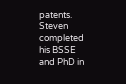patents. Steven completed his BSSE and PhD in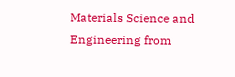Materials Science and Engineering from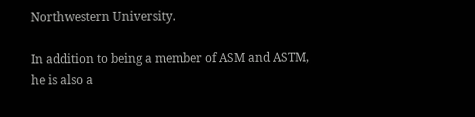Northwestern University.

In addition to being a member of ASM and ASTM, he is also a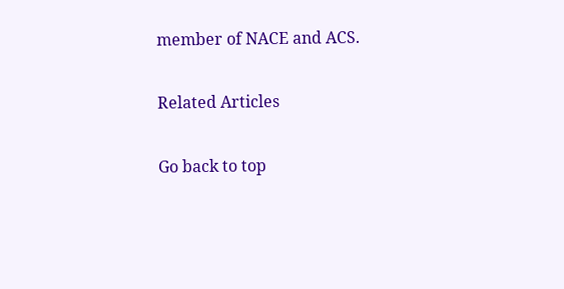member of NACE and ACS.

Related Articles

Go back to top